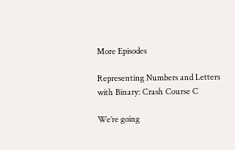More Episodes

Representing Numbers and Letters with Binary: Crash Course C

We’re going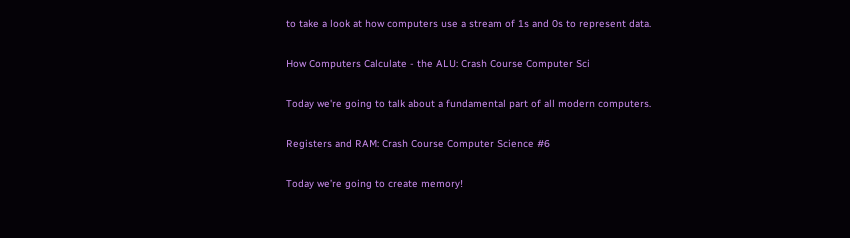to take a look at how computers use a stream of 1s and 0s to represent data.

How Computers Calculate - the ALU: Crash Course Computer Sci

Today we're going to talk about a fundamental part of all modern computers.

Registers and RAM: Crash Course Computer Science #6

Today we’re going to create memory!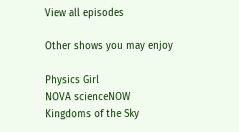View all episodes

Other shows you may enjoy

Physics Girl
NOVA scienceNOW
Kingdoms of the Sky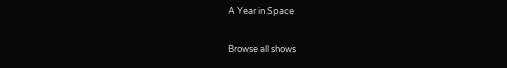A Year in Space

Browse all shows